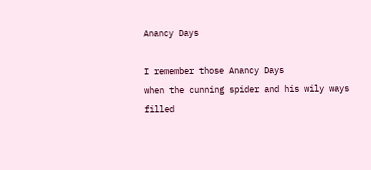Anancy Days

I remember those Anancy Days
when the cunning spider and his wily ways
filled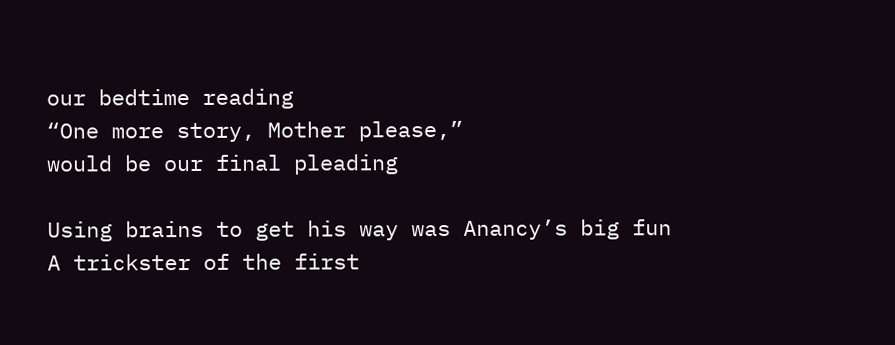our bedtime reading
“One more story, Mother please,”
would be our final pleading

Using brains to get his way was Anancy’s big fun
A trickster of the first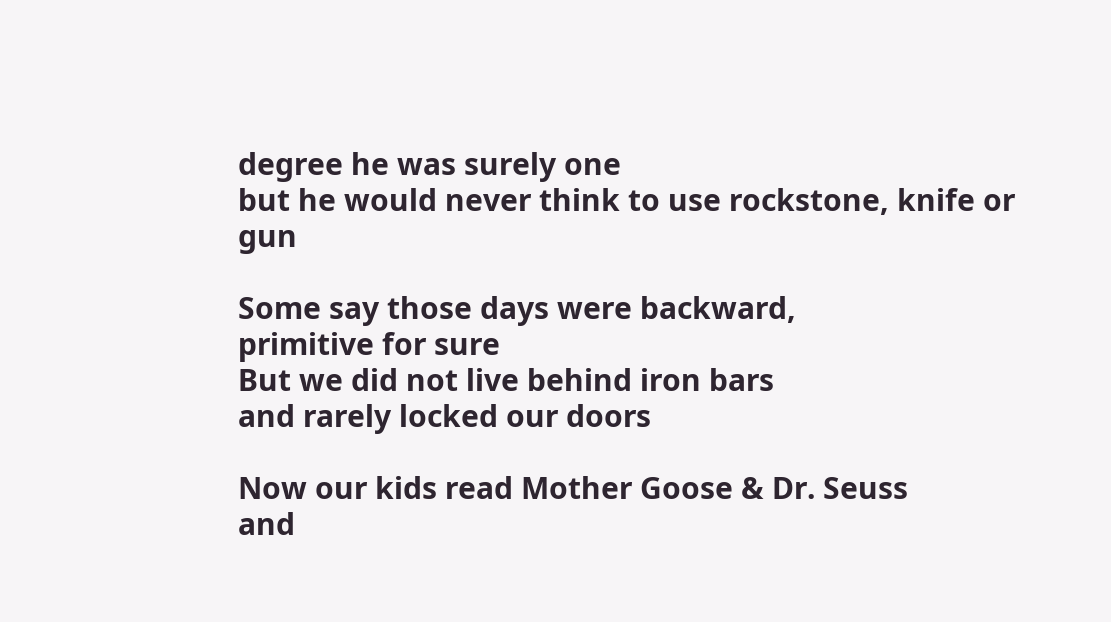degree he was surely one
but he would never think to use rockstone, knife or gun

Some say those days were backward,
primitive for sure
But we did not live behind iron bars
and rarely locked our doors

Now our kids read Mother Goose & Dr. Seuss
and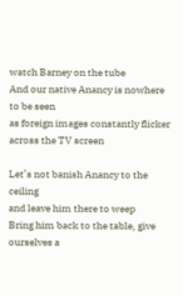watch Barney on the tube
And our native Anancy is nowhere to be seen
as foreign images constantly flicker across the TV screen

Let’s not banish Anancy to the ceiling
and leave him there to weep
Bring him back to the table, give ourselves a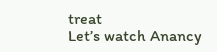treat
Let’s watch Anancy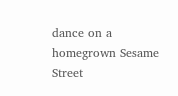dance on a homegrown Sesame Street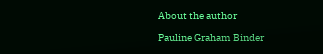About the author

Pauline Graham Binder